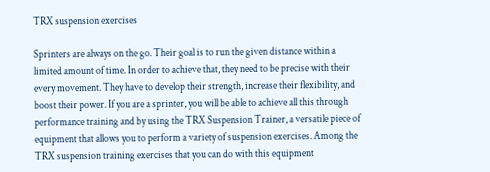TRX suspension exercises

Sprinters are always on the go. Their goal is to run the given distance within a limited amount of time. In order to achieve that, they need to be precise with their every movement. They have to develop their strength, increase their flexibility, and boost their power. If you are a sprinter, you will be able to achieve all this through performance training and by using the TRX Suspension Trainer, a versatile piece of equipment that allows you to perform a variety of suspension exercises. Among the TRX suspension training exercises that you can do with this equipment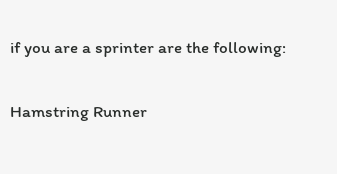if you are a sprinter are the following:

Hamstring Runner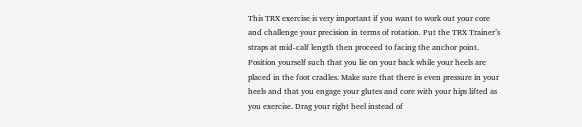This TRX exercise is very important if you want to work out your core and challenge your precision in terms of rotation. Put the TRX Trainer’s straps at mid-calf length then proceed to facing the anchor point. Position yourself such that you lie on your back while your heels are placed in the foot cradles. Make sure that there is even pressure in your heels and that you engage your glutes and core with your hips lifted as you exercise. Drag your right heel instead of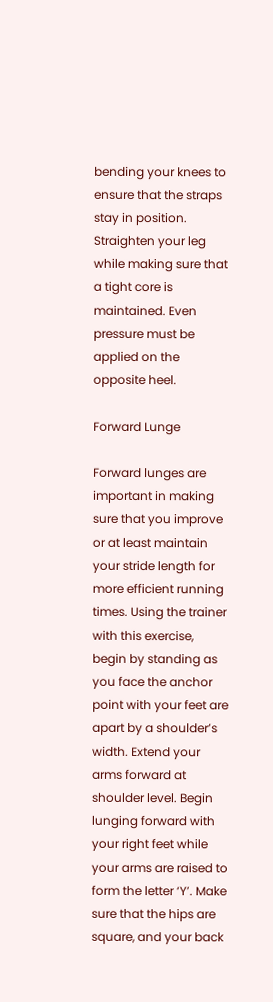bending your knees to ensure that the straps stay in position. Straighten your leg while making sure that a tight core is maintained. Even pressure must be applied on the opposite heel.

Forward Lunge

Forward lunges are important in making sure that you improve or at least maintain your stride length for more efficient running times. Using the trainer with this exercise, begin by standing as you face the anchor point with your feet are apart by a shoulder’s width. Extend your arms forward at shoulder level. Begin lunging forward with your right feet while your arms are raised to form the letter ‘Y’. Make sure that the hips are square, and your back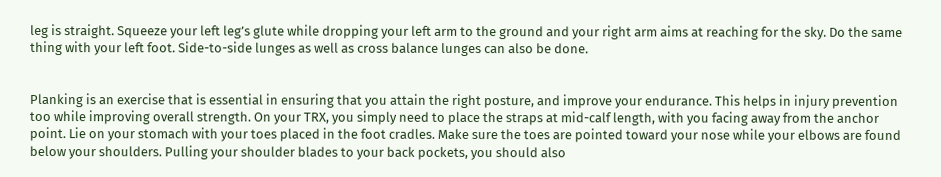leg is straight. Squeeze your left leg’s glute while dropping your left arm to the ground and your right arm aims at reaching for the sky. Do the same thing with your left foot. Side-to-side lunges as well as cross balance lunges can also be done.


Planking is an exercise that is essential in ensuring that you attain the right posture, and improve your endurance. This helps in injury prevention too while improving overall strength. On your TRX, you simply need to place the straps at mid-calf length, with you facing away from the anchor point. Lie on your stomach with your toes placed in the foot cradles. Make sure the toes are pointed toward your nose while your elbows are found below your shoulders. Pulling your shoulder blades to your back pockets, you should also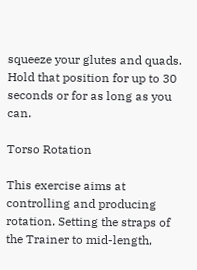squeeze your glutes and quads. Hold that position for up to 30 seconds or for as long as you can.

Torso Rotation

This exercise aims at controlling and producing rotation. Setting the straps of the Trainer to mid-length,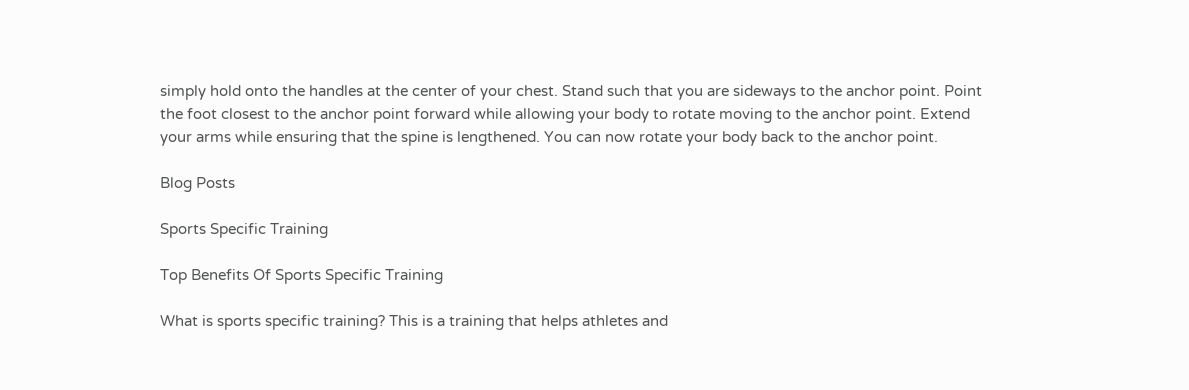simply hold onto the handles at the center of your chest. Stand such that you are sideways to the anchor point. Point the foot closest to the anchor point forward while allowing your body to rotate moving to the anchor point. Extend your arms while ensuring that the spine is lengthened. You can now rotate your body back to the anchor point.

Blog Posts

Sports Specific Training

Top Benefits Of Sports Specific Training

What is sports specific training? This is a training that helps athletes and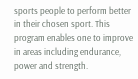sports people to perform better in their chosen sport. This program enables one to improve in areas including endurance, power and strength.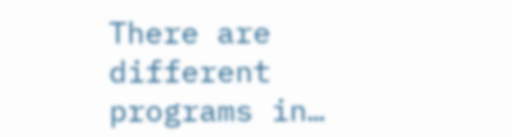There are different programs in…